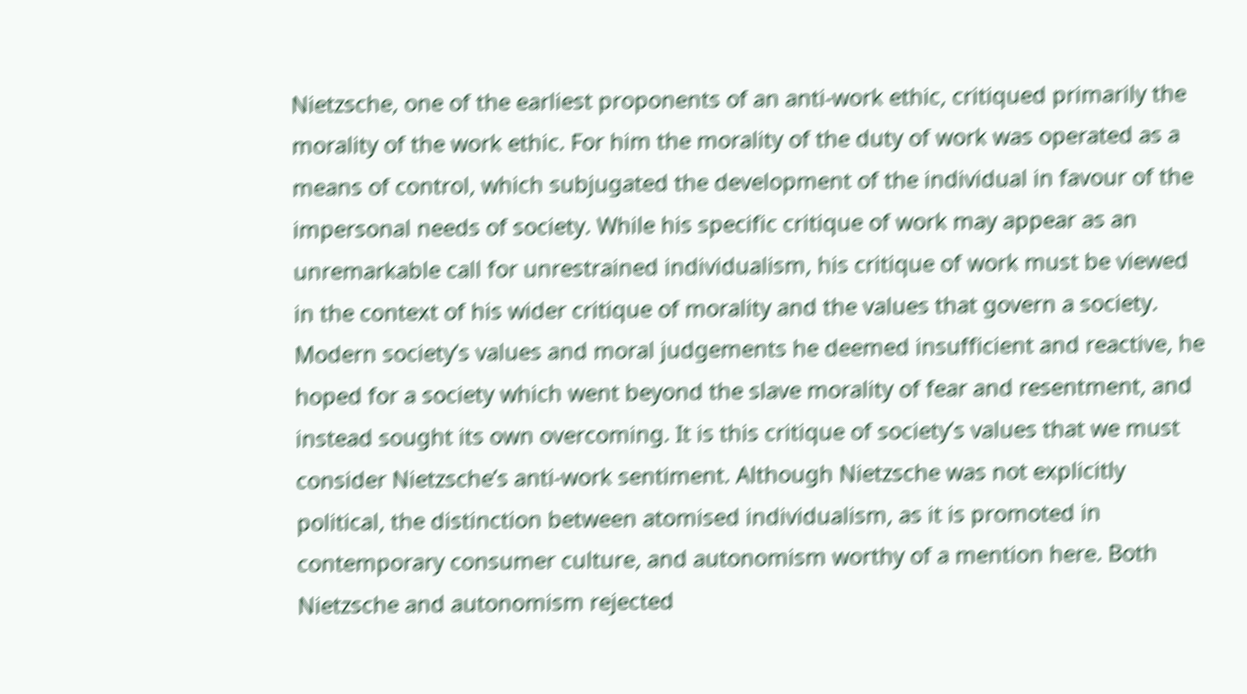Nietzsche, one of the earliest proponents of an anti-work ethic, critiqued primarily the morality of the work ethic. For him the morality of the duty of work was operated as a means of control, which subjugated the development of the individual in favour of the impersonal needs of society. While his specific critique of work may appear as an unremarkable call for unrestrained individualism, his critique of work must be viewed in the context of his wider critique of morality and the values that govern a society. Modern society’s values and moral judgements he deemed insufficient and reactive, he hoped for a society which went beyond the slave morality of fear and resentment, and instead sought its own overcoming. It is this critique of society’s values that we must consider Nietzsche’s anti-work sentiment. Although Nietzsche was not explicitly political, the distinction between atomised individualism, as it is promoted in contemporary consumer culture, and autonomism worthy of a mention here. Both Nietzsche and autonomism rejected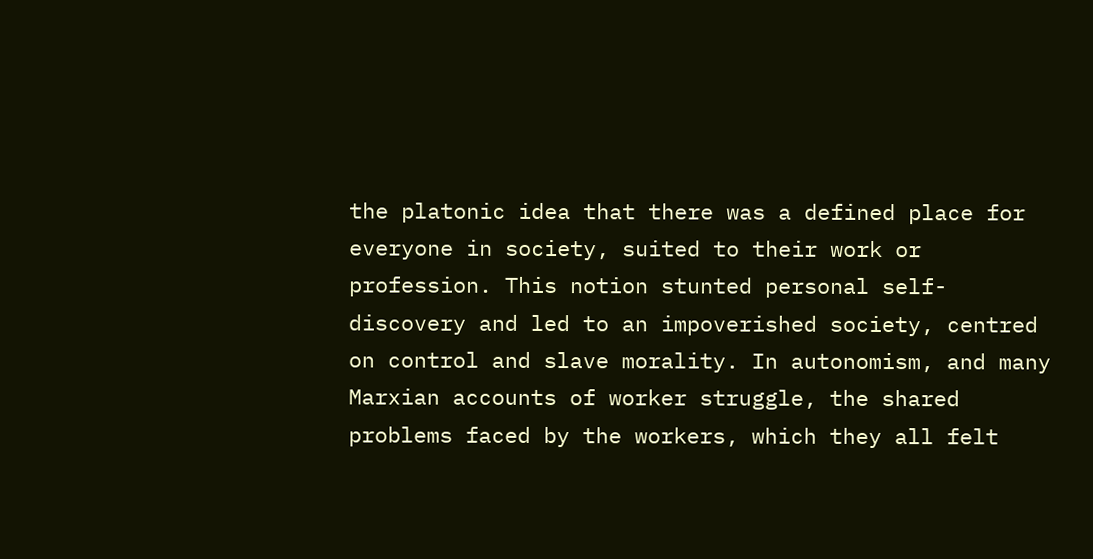the platonic idea that there was a defined place for everyone in society, suited to their work or profession. This notion stunted personal self-discovery and led to an impoverished society, centred on control and slave morality. In autonomism, and many Marxian accounts of worker struggle, the shared problems faced by the workers, which they all felt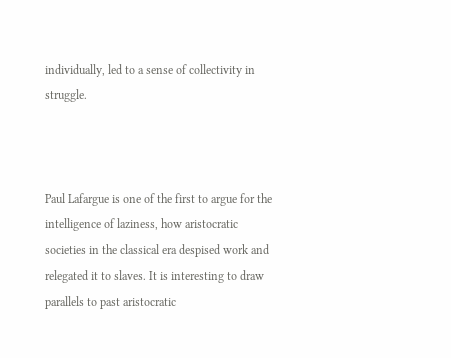individually, led to a sense of collectivity in struggle.



Paul Lafargue is one of the first to argue for the intelligence of laziness, how aristocratic societies in the classical era despised work and relegated it to slaves. It is interesting to draw parallels to past aristocratic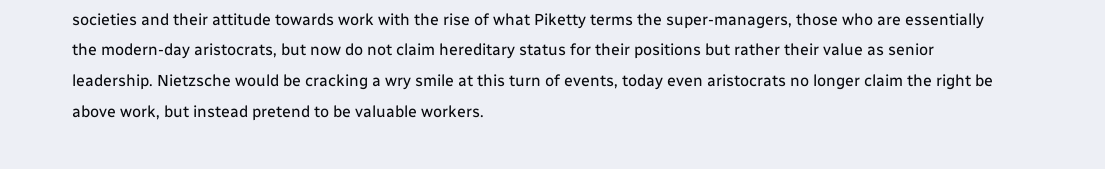societies and their attitude towards work with the rise of what Piketty terms the super-managers, those who are essentially the modern-day aristocrats, but now do not claim hereditary status for their positions but rather their value as senior leadership. Nietzsche would be cracking a wry smile at this turn of events, today even aristocrats no longer claim the right be above work, but instead pretend to be valuable workers.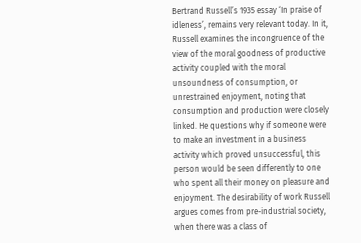Bertrand Russell’s 1935 essay ‘In praise of idleness’, remains very relevant today. In it, Russell examines the incongruence of the view of the moral goodness of productive activity coupled with the moral unsoundness of consumption, or unrestrained enjoyment, noting that consumption and production were closely linked. He questions why if someone were to make an investment in a business activity which proved unsuccessful, this person would be seen differently to one who spent all their money on pleasure and enjoyment. The desirability of work Russell argues comes from pre-industrial society, when there was a class of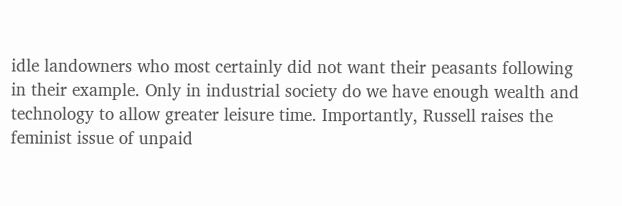idle landowners who most certainly did not want their peasants following in their example. Only in industrial society do we have enough wealth and technology to allow greater leisure time. Importantly, Russell raises the feminist issue of unpaid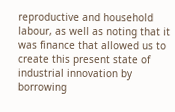reproductive and household labour, as well as noting that it was finance that allowed us to create this present state of industrial innovation by borrowing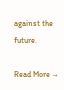against the future.

Read More →